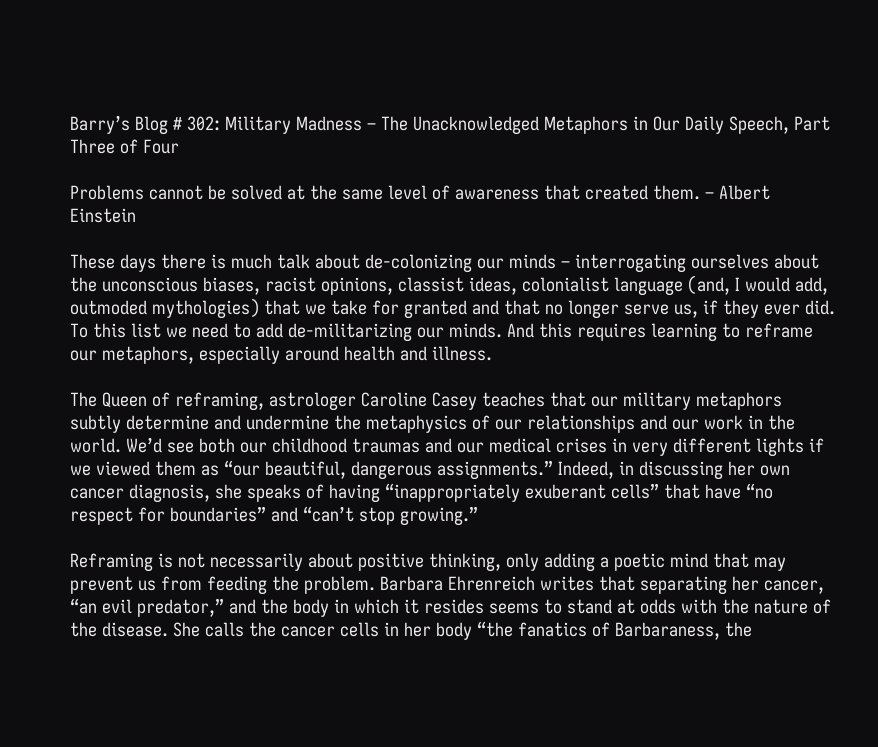Barry’s Blog # 302: Military Madness – The Unacknowledged Metaphors in Our Daily Speech, Part Three of Four

Problems cannot be solved at the same level of awareness that created them. – Albert Einstein

These days there is much talk about de-colonizing our minds – interrogating ourselves about the unconscious biases, racist opinions, classist ideas, colonialist language (and, I would add, outmoded mythologies) that we take for granted and that no longer serve us, if they ever did. To this list we need to add de-militarizing our minds. And this requires learning to reframe our metaphors, especially around health and illness.

The Queen of reframing, astrologer Caroline Casey teaches that our military metaphors subtly determine and undermine the metaphysics of our relationships and our work in the world. We’d see both our childhood traumas and our medical crises in very different lights if we viewed them as “our beautiful, dangerous assignments.” Indeed, in discussing her own cancer diagnosis, she speaks of having “inappropriately exuberant cells” that have “no respect for boundaries” and “can’t stop growing.”

Reframing is not necessarily about positive thinking, only adding a poetic mind that may prevent us from feeding the problem. Barbara Ehrenreich writes that separating her cancer, “an evil predator,” and the body in which it resides seems to stand at odds with the nature of the disease. She calls the cancer cells in her body “the fanatics of Barbaraness, the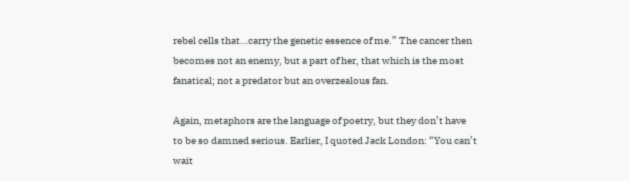rebel cells that…carry the genetic essence of me.” The cancer then becomes not an enemy, but a part of her, that which is the most fanatical; not a predator but an overzealous fan.

Again, metaphors are the language of poetry, but they don’t have to be so damned serious. Earlier, I quoted Jack London: “You can’t wait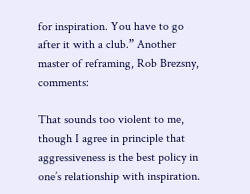for inspiration. You have to go after it with a club.” Another master of reframing, Rob Brezsny, comments:

That sounds too violent to me, though I agree in principle that aggressiveness is the best policy in one’s relationship with inspiration.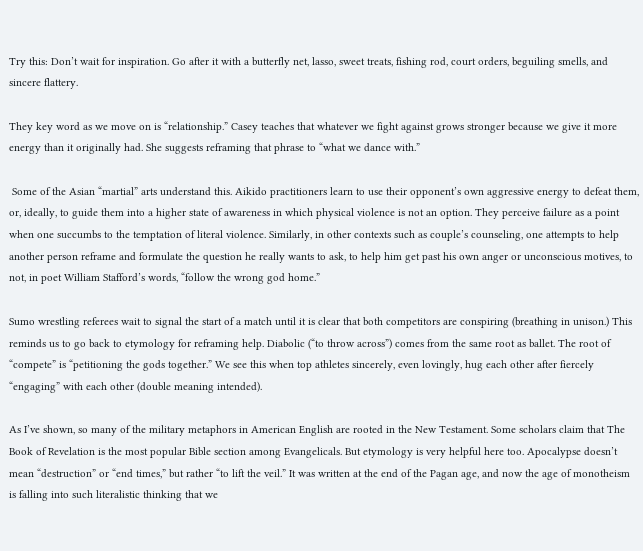Try this: Don’t wait for inspiration. Go after it with a butterfly net, lasso, sweet treats, fishing rod, court orders, beguiling smells, and sincere flattery.

They key word as we move on is “relationship.” Casey teaches that whatever we fight against grows stronger because we give it more energy than it originally had. She suggests reframing that phrase to “what we dance with.”

 Some of the Asian “martial” arts understand this. Aikido practitioners learn to use their opponent’s own aggressive energy to defeat them, or, ideally, to guide them into a higher state of awareness in which physical violence is not an option. They perceive failure as a point when one succumbs to the temptation of literal violence. Similarly, in other contexts such as couple’s counseling, one attempts to help another person reframe and formulate the question he really wants to ask, to help him get past his own anger or unconscious motives, to not, in poet William Stafford’s words, “follow the wrong god home.”

Sumo wrestling referees wait to signal the start of a match until it is clear that both competitors are conspiring (breathing in unison.) This reminds us to go back to etymology for reframing help. Diabolic (“to throw across”) comes from the same root as ballet. The root of “compete” is “petitioning the gods together.” We see this when top athletes sincerely, even lovingly, hug each other after fiercely “engaging” with each other (double meaning intended).

As I’ve shown, so many of the military metaphors in American English are rooted in the New Testament. Some scholars claim that The Book of Revelation is the most popular Bible section among Evangelicals. But etymology is very helpful here too. Apocalypse doesn’t mean “destruction” or “end times,” but rather “to lift the veil.” It was written at the end of the Pagan age, and now the age of monotheism is falling into such literalistic thinking that we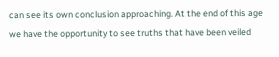can see its own conclusion approaching. At the end of this age we have the opportunity to see truths that have been veiled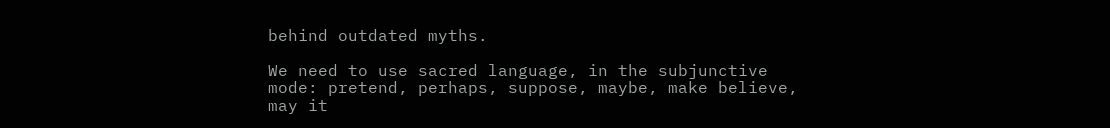behind outdated myths.

We need to use sacred language, in the subjunctive mode: pretend, perhaps, suppose, maybe, make believe, may it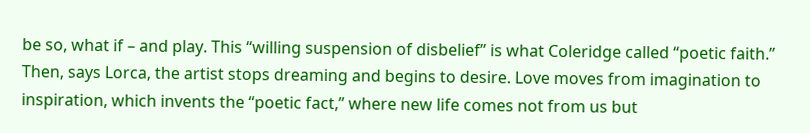be so, what if – and play. This “willing suspension of disbelief” is what Coleridge called “poetic faith.” Then, says Lorca, the artist stops dreaming and begins to desire. Love moves from imagination to inspiration, which invents the “poetic fact,” where new life comes not from us but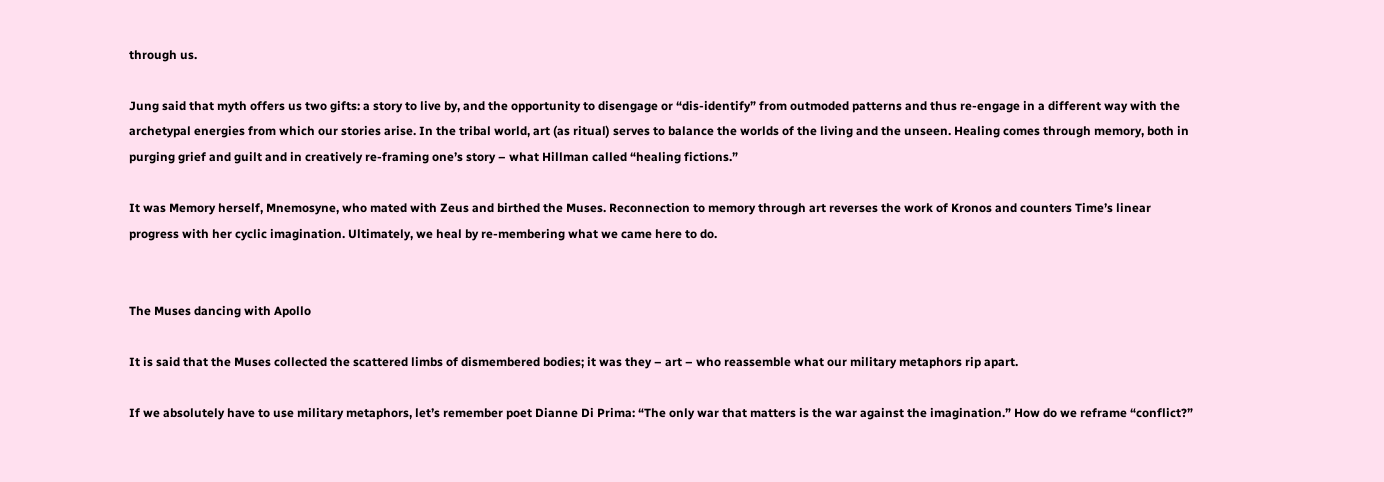through us.

Jung said that myth offers us two gifts: a story to live by, and the opportunity to disengage or “dis-identify” from outmoded patterns and thus re-engage in a different way with the archetypal energies from which our stories arise. In the tribal world, art (as ritual) serves to balance the worlds of the living and the unseen. Healing comes through memory, both in purging grief and guilt and in creatively re-framing one’s story – what Hillman called “healing fictions.”

It was Memory herself, Mnemosyne, who mated with Zeus and birthed the Muses. Reconnection to memory through art reverses the work of Kronos and counters Time’s linear progress with her cyclic imagination. Ultimately, we heal by re-membering what we came here to do.


The Muses dancing with Apollo

It is said that the Muses collected the scattered limbs of dismembered bodies; it was they – art – who reassemble what our military metaphors rip apart.

If we absolutely have to use military metaphors, let’s remember poet Dianne Di Prima: “The only war that matters is the war against the imagination.” How do we reframe “conflict?”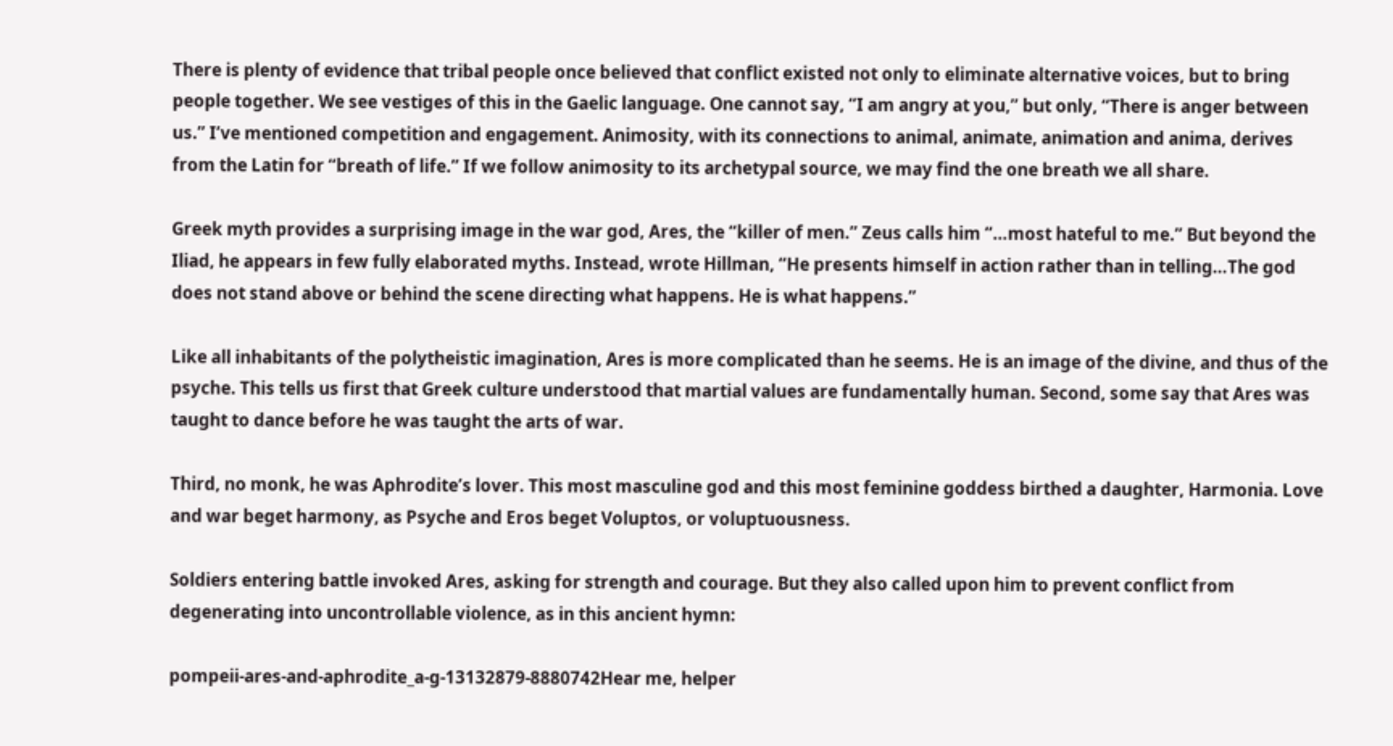There is plenty of evidence that tribal people once believed that conflict existed not only to eliminate alternative voices, but to bring people together. We see vestiges of this in the Gaelic language. One cannot say, “I am angry at you,” but only, “There is anger between us.” I’ve mentioned competition and engagement. Animosity, with its connections to animal, animate, animation and anima, derives from the Latin for “breath of life.” If we follow animosity to its archetypal source, we may find the one breath we all share.

Greek myth provides a surprising image in the war god, Ares, the “killer of men.” Zeus calls him “…most hateful to me.” But beyond the Iliad, he appears in few fully elaborated myths. Instead, wrote Hillman, “He presents himself in action rather than in telling…The god does not stand above or behind the scene directing what happens. He is what happens.”

Like all inhabitants of the polytheistic imagination, Ares is more complicated than he seems. He is an image of the divine, and thus of the psyche. This tells us first that Greek culture understood that martial values are fundamentally human. Second, some say that Ares was taught to dance before he was taught the arts of war.

Third, no monk, he was Aphrodite’s lover. This most masculine god and this most feminine goddess birthed a daughter, Harmonia. Love and war beget harmony, as Psyche and Eros beget Voluptos, or voluptuousness.

Soldiers entering battle invoked Ares, asking for strength and courage. But they also called upon him to prevent conflict from degenerating into uncontrollable violence, as in this ancient hymn:

pompeii-ares-and-aphrodite_a-g-13132879-8880742Hear me, helper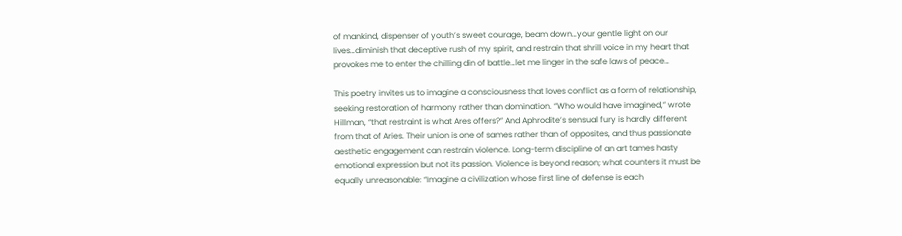of mankind, dispenser of youth’s sweet courage, beam down…your gentle light on our lives…diminish that deceptive rush of my spirit, and restrain that shrill voice in my heart that provokes me to enter the chilling din of battle…let me linger in the safe laws of peace…

This poetry invites us to imagine a consciousness that loves conflict as a form of relationship, seeking restoration of harmony rather than domination. “Who would have imagined,” wrote Hillman, “that restraint is what Ares offers?” And Aphrodite’s sensual fury is hardly different from that of Aries. Their union is one of sames rather than of opposites, and thus passionate aesthetic engagement can restrain violence. Long-term discipline of an art tames hasty emotional expression but not its passion. Violence is beyond reason; what counters it must be equally unreasonable: “Imagine a civilization whose first line of defense is each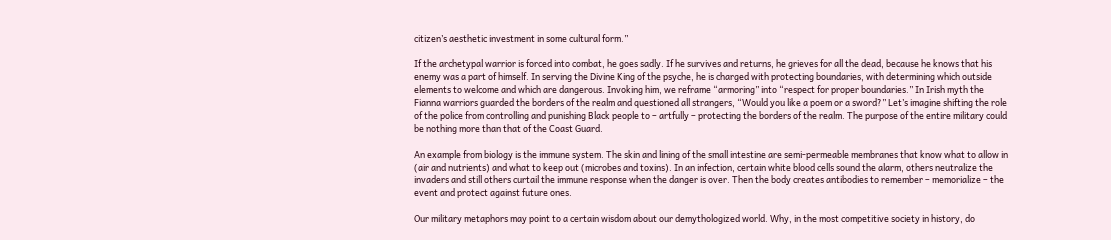citizen’s aesthetic investment in some cultural form.”

If the archetypal warrior is forced into combat, he goes sadly. If he survives and returns, he grieves for all the dead, because he knows that his enemy was a part of himself. In serving the Divine King of the psyche, he is charged with protecting boundaries, with determining which outside elements to welcome and which are dangerous. Invoking him, we reframe “armoring” into “respect for proper boundaries.” In Irish myth the Fianna warriors guarded the borders of the realm and questioned all strangers, “Would you like a poem or a sword?” Let’s imagine shifting the role of the police from controlling and punishing Black people to – artfully – protecting the borders of the realm. The purpose of the entire military could be nothing more than that of the Coast Guard.

An example from biology is the immune system. The skin and lining of the small intestine are semi-permeable membranes that know what to allow in (air and nutrients) and what to keep out (microbes and toxins). In an infection, certain white blood cells sound the alarm, others neutralize the invaders and still others curtail the immune response when the danger is over. Then the body creates antibodies to remember – memorialize – the event and protect against future ones.

Our military metaphors may point to a certain wisdom about our demythologized world. Why, in the most competitive society in history, do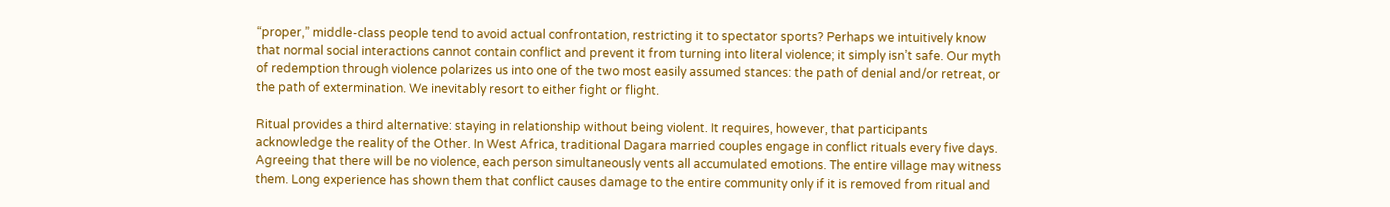“proper,” middle-class people tend to avoid actual confrontation, restricting it to spectator sports? Perhaps we intuitively know that normal social interactions cannot contain conflict and prevent it from turning into literal violence; it simply isn’t safe. Our myth of redemption through violence polarizes us into one of the two most easily assumed stances: the path of denial and/or retreat, or the path of extermination. We inevitably resort to either fight or flight.

Ritual provides a third alternative: staying in relationship without being violent. It requires, however, that participants acknowledge the reality of the Other. In West Africa, traditional Dagara married couples engage in conflict rituals every five days. Agreeing that there will be no violence, each person simultaneously vents all accumulated emotions. The entire village may witness them. Long experience has shown them that conflict causes damage to the entire community only if it is removed from ritual and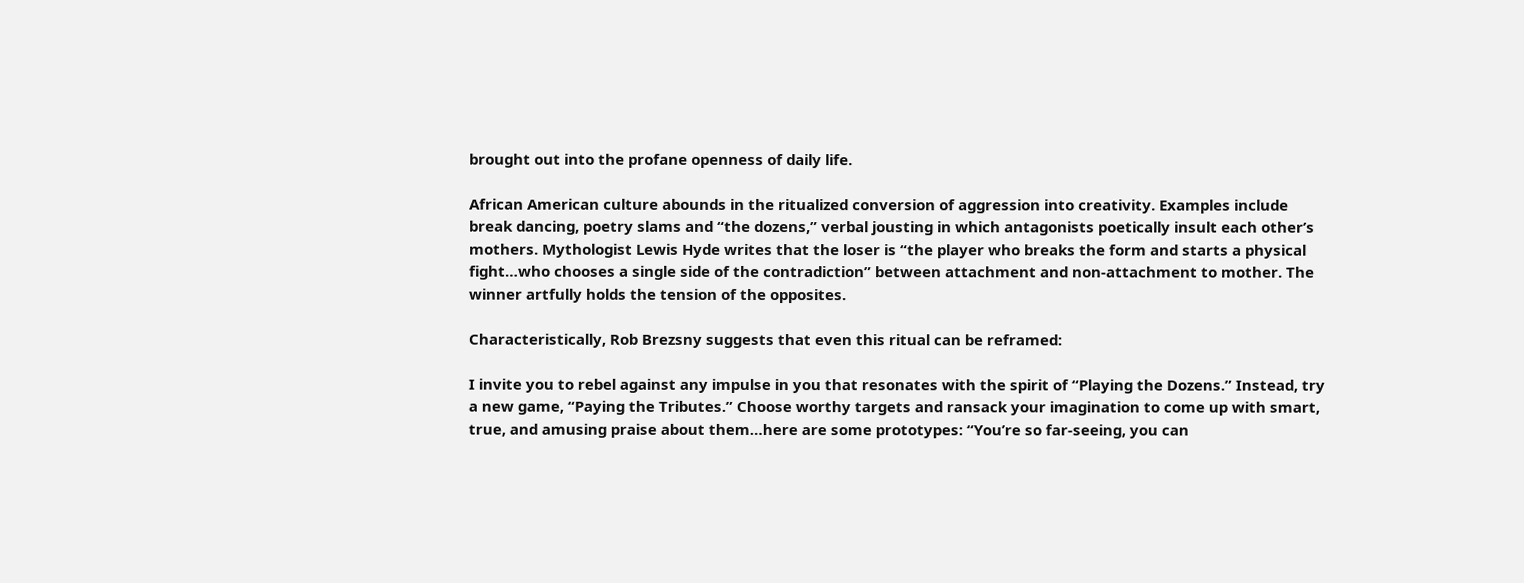brought out into the profane openness of daily life.

African American culture abounds in the ritualized conversion of aggression into creativity. Examples include break dancing, poetry slams and “the dozens,” verbal jousting in which antagonists poetically insult each other’s mothers. Mythologist Lewis Hyde writes that the loser is “the player who breaks the form and starts a physical fight…who chooses a single side of the contradiction” between attachment and non-attachment to mother. The winner artfully holds the tension of the opposites.

Characteristically, Rob Brezsny suggests that even this ritual can be reframed:

I invite you to rebel against any impulse in you that resonates with the spirit of “Playing the Dozens.” Instead, try a new game, “Paying the Tributes.” Choose worthy targets and ransack your imagination to come up with smart, true, and amusing praise about them…here are some prototypes: “You’re so far-seeing, you can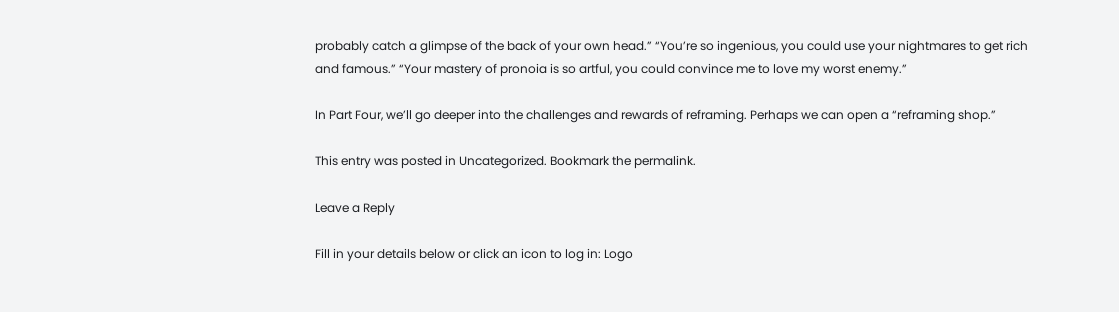probably catch a glimpse of the back of your own head.” “You’re so ingenious, you could use your nightmares to get rich and famous.” “Your mastery of pronoia is so artful, you could convince me to love my worst enemy.”

In Part Four, we’ll go deeper into the challenges and rewards of reframing. Perhaps we can open a “reframing shop.”

This entry was posted in Uncategorized. Bookmark the permalink.

Leave a Reply

Fill in your details below or click an icon to log in: Logo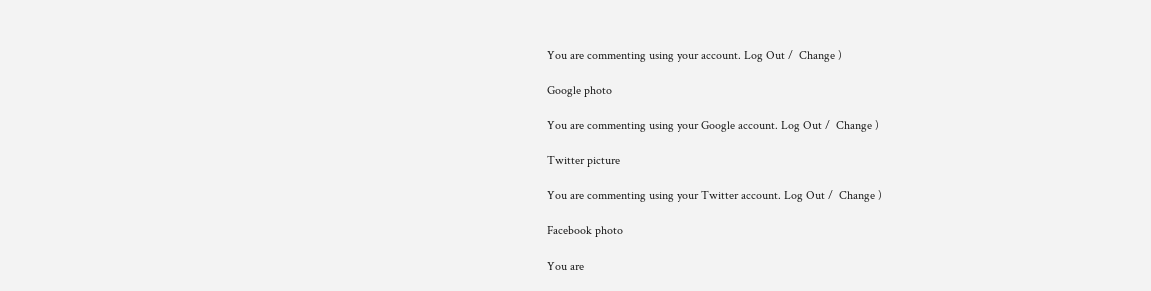You are commenting using your account. Log Out /  Change )

Google photo

You are commenting using your Google account. Log Out /  Change )

Twitter picture

You are commenting using your Twitter account. Log Out /  Change )

Facebook photo

You are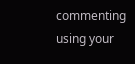commenting using your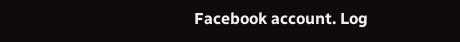Facebook account. Log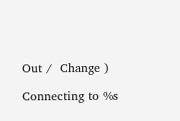Out /  Change )

Connecting to %s